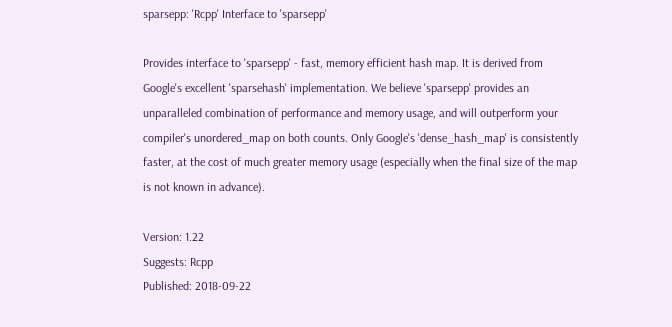sparsepp: 'Rcpp' Interface to 'sparsepp'

Provides interface to 'sparsepp' - fast, memory efficient hash map. It is derived from Google's excellent 'sparsehash' implementation. We believe 'sparsepp' provides an unparalleled combination of performance and memory usage, and will outperform your compiler's unordered_map on both counts. Only Google's 'dense_hash_map' is consistently faster, at the cost of much greater memory usage (especially when the final size of the map is not known in advance).

Version: 1.22
Suggests: Rcpp
Published: 2018-09-22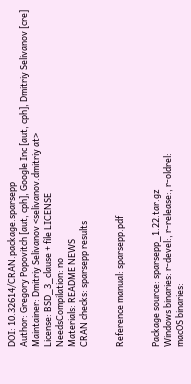DOI: 10.32614/CRAN.package.sparsepp
Author: Gregory Popovitch [aut, cph], Google Inc [aut, cph], Dmitriy Selivanov [cre]
Maintainer: Dmitriy Selivanov <selivanov.dmitriy at>
License: BSD_3_clause + file LICENSE
NeedsCompilation: no
Materials: README NEWS
CRAN checks: sparsepp results


Reference manual: sparsepp.pdf


Package source: sparsepp_1.22.tar.gz
Windows binaries: r-devel:, r-release:, r-oldrel:
macOS binaries: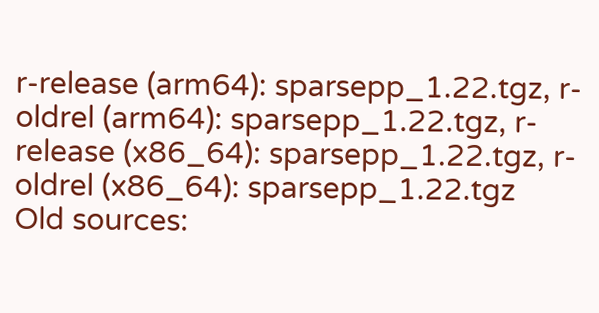r-release (arm64): sparsepp_1.22.tgz, r-oldrel (arm64): sparsepp_1.22.tgz, r-release (x86_64): sparsepp_1.22.tgz, r-oldrel (x86_64): sparsepp_1.22.tgz
Old sources: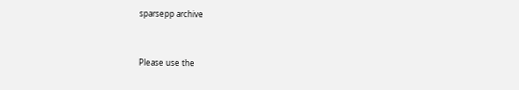sparsepp archive


Please use the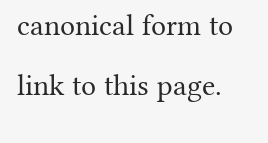canonical form to link to this page.